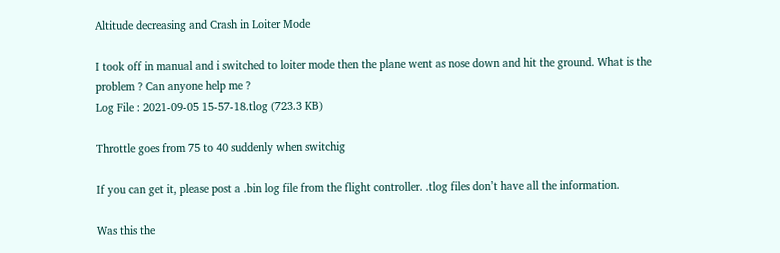Altitude decreasing and Crash in Loiter Mode

I took off in manual and i switched to loiter mode then the plane went as nose down and hit the ground. What is the problem ? Can anyone help me ?
Log File : 2021-09-05 15-57-18.tlog (723.3 KB)

Throttle goes from 75 to 40 suddenly when switchig

If you can get it, please post a .bin log file from the flight controller. .tlog files don’t have all the information.

Was this the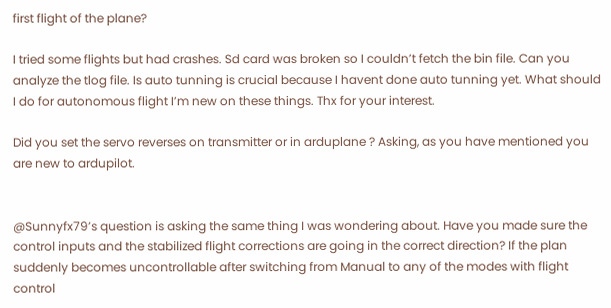first flight of the plane?

I tried some flights but had crashes. Sd card was broken so I couldn’t fetch the bin file. Can you analyze the tlog file. Is auto tunning is crucial because I havent done auto tunning yet. What should I do for autonomous flight I’m new on these things. Thx for your interest.

Did you set the servo reverses on transmitter or in arduplane ? Asking, as you have mentioned you are new to ardupilot.


@Sunnyfx79’s question is asking the same thing I was wondering about. Have you made sure the control inputs and the stabilized flight corrections are going in the correct direction? If the plan suddenly becomes uncontrollable after switching from Manual to any of the modes with flight control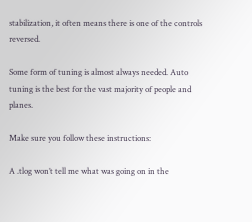stabilization, it often means there is one of the controls reversed.

Some form of tuning is almost always needed. Auto tuning is the best for the vast majority of people and planes.

Make sure you follow these instructions:

A .tlog won’t tell me what was going on in the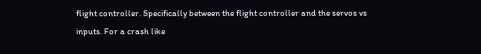flight controller. Specifically between the flight controller and the servos vs inputs. For a crash like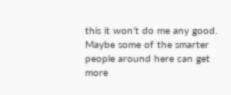this it won’t do me any good. Maybe some of the smarter people around here can get more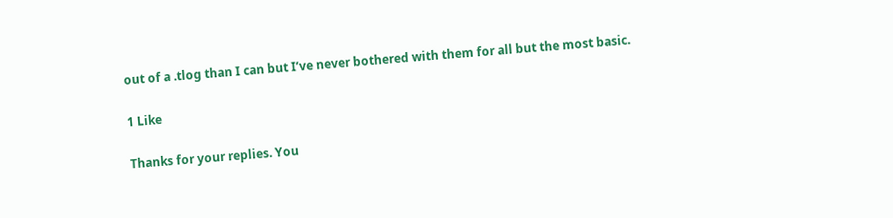out of a .tlog than I can but I’ve never bothered with them for all but the most basic.

1 Like

Thanks for your replies. You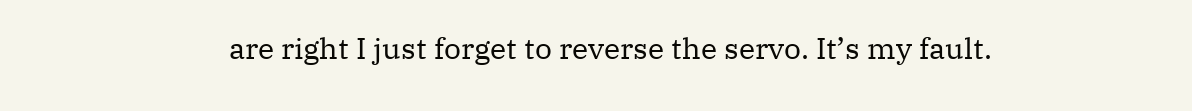are right I just forget to reverse the servo. It’s my fault.